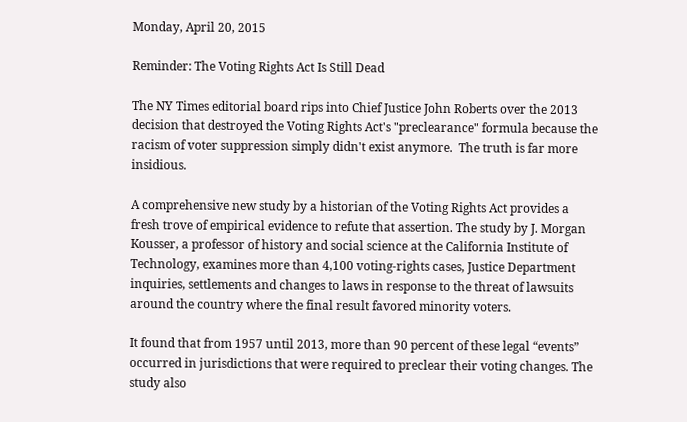Monday, April 20, 2015

Reminder: The Voting Rights Act Is Still Dead

The NY Times editorial board rips into Chief Justice John Roberts over the 2013 decision that destroyed the Voting Rights Act's "preclearance" formula because the racism of voter suppression simply didn't exist anymore.  The truth is far more insidious.

A comprehensive new study by a historian of the Voting Rights Act provides a fresh trove of empirical evidence to refute that assertion. The study by J. Morgan Kousser, a professor of history and social science at the California Institute of Technology, examines more than 4,100 voting-rights cases, Justice Department inquiries, settlements and changes to laws in response to the threat of lawsuits around the country where the final result favored minority voters.

It found that from 1957 until 2013, more than 90 percent of these legal “events” occurred in jurisdictions that were required to preclear their voting changes. The study also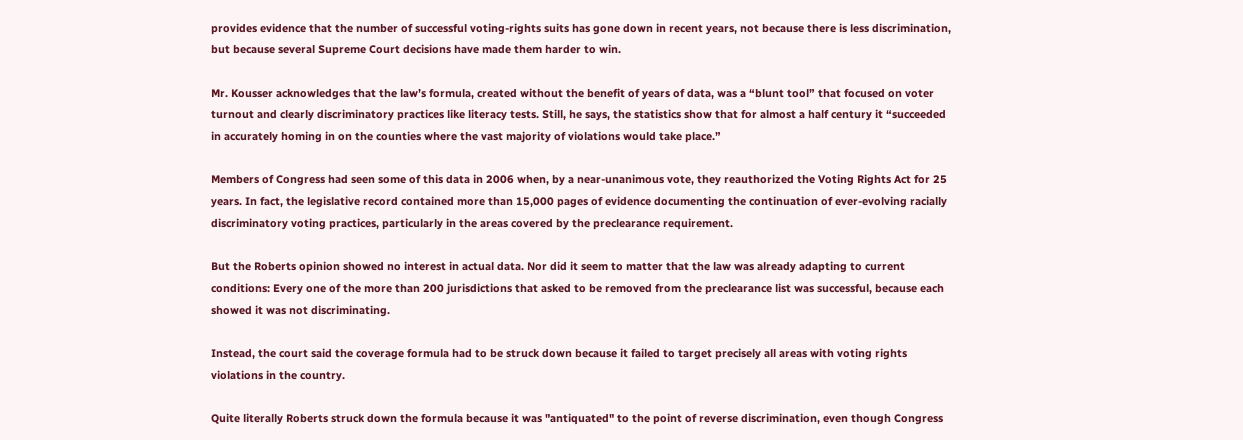provides evidence that the number of successful voting-rights suits has gone down in recent years, not because there is less discrimination, but because several Supreme Court decisions have made them harder to win.

Mr. Kousser acknowledges that the law’s formula, created without the benefit of years of data, was a “blunt tool” that focused on voter turnout and clearly discriminatory practices like literacy tests. Still, he says, the statistics show that for almost a half century it “succeeded in accurately homing in on the counties where the vast majority of violations would take place.”

Members of Congress had seen some of this data in 2006 when, by a near-unanimous vote, they reauthorized the Voting Rights Act for 25 years. In fact, the legislative record contained more than 15,000 pages of evidence documenting the continuation of ever-evolving racially discriminatory voting practices, particularly in the areas covered by the preclearance requirement.

But the Roberts opinion showed no interest in actual data. Nor did it seem to matter that the law was already adapting to current conditions: Every one of the more than 200 jurisdictions that asked to be removed from the preclearance list was successful, because each showed it was not discriminating.

Instead, the court said the coverage formula had to be struck down because it failed to target precisely all areas with voting rights violations in the country.

Quite literally Roberts struck down the formula because it was "antiquated" to the point of reverse discrimination, even though Congress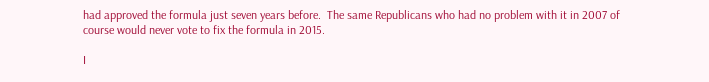had approved the formula just seven years before.  The same Republicans who had no problem with it in 2007 of course would never vote to fix the formula in 2015.

I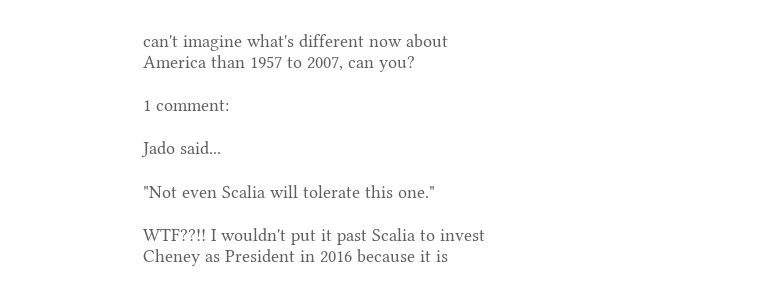can't imagine what's different now about America than 1957 to 2007, can you?

1 comment:

Jado said...

"Not even Scalia will tolerate this one."

WTF??!! I wouldn't put it past Scalia to invest Cheney as President in 2016 because it is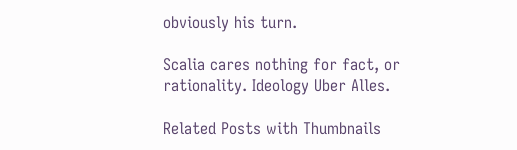obviously his turn.

Scalia cares nothing for fact, or rationality. Ideology Uber Alles.

Related Posts with Thumbnails